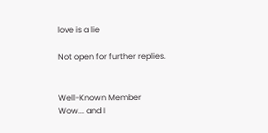love is a lie

Not open for further replies.


Well-Known Member
Wow... and I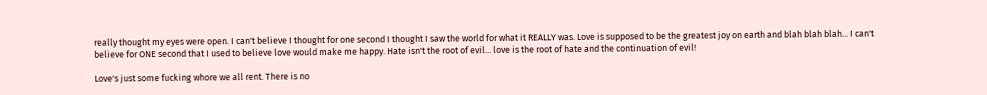really thought my eyes were open. I can't believe I thought for one second I thought I saw the world for what it REALLY was. Love is supposed to be the greatest joy on earth and blah blah blah... I can't believe for ONE second that I used to believe love would make me happy. Hate isn't the root of evil... love is the root of hate and the continuation of evil!

Love's just some fucking whore we all rent. There is no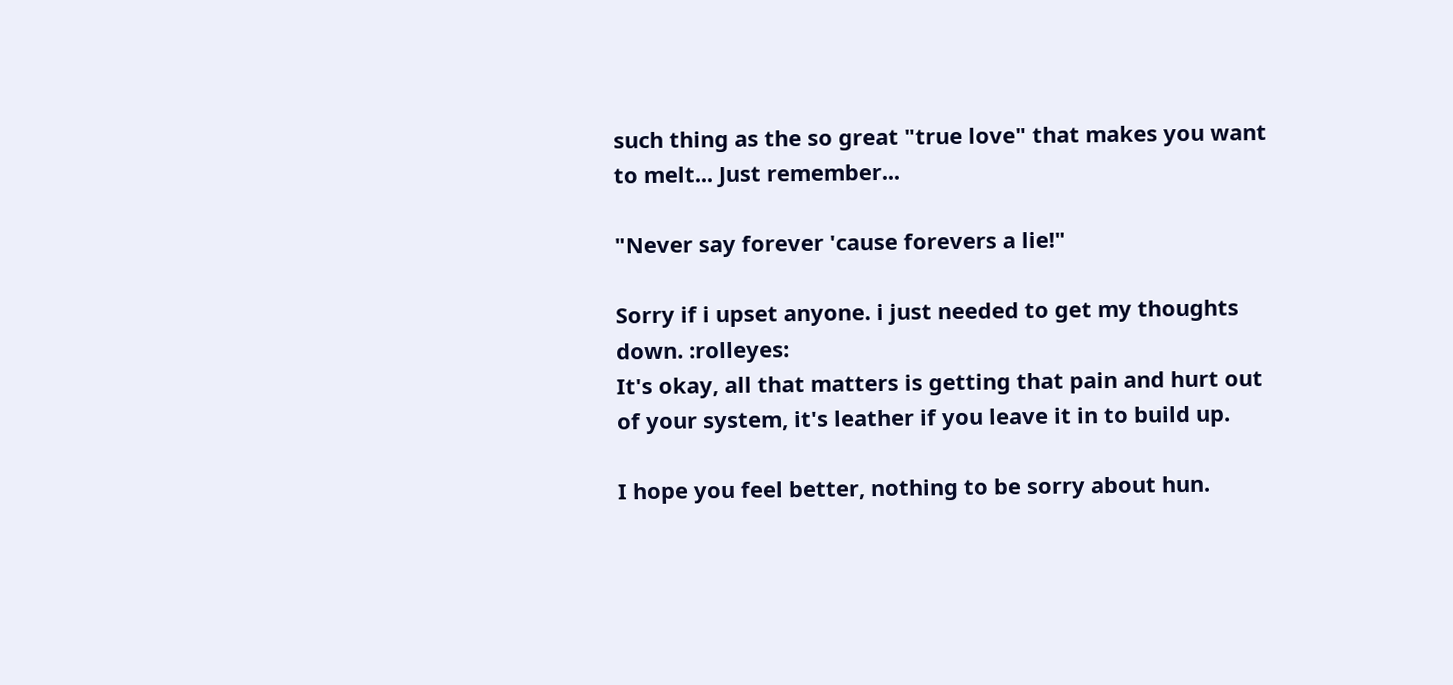such thing as the so great "true love" that makes you want to melt... Just remember...

"Never say forever 'cause forevers a lie!"

Sorry if i upset anyone. i just needed to get my thoughts down. :rolleyes:
It's okay, all that matters is getting that pain and hurt out of your system, it's leather if you leave it in to build up.

I hope you feel better, nothing to be sorry about hun.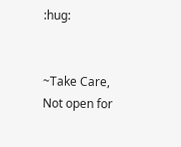:hug:


~Take Care,
Not open for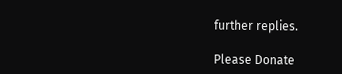further replies.

Please Donate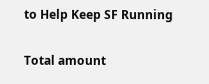to Help Keep SF Running

Total amount